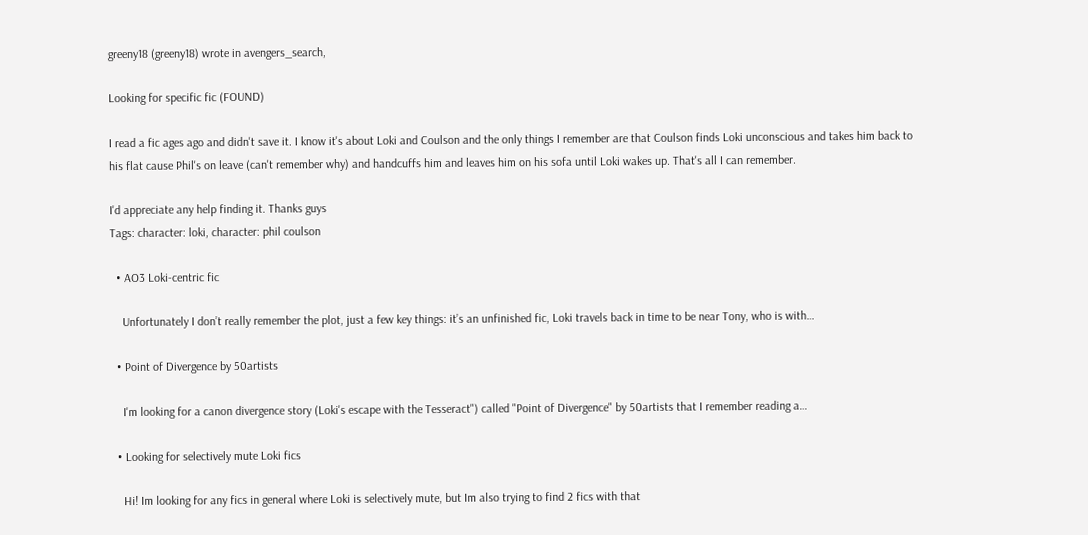greeny18 (greeny18) wrote in avengers_search,

Looking for specific fic (FOUND)

I read a fic ages ago and didn't save it. I know it's about Loki and Coulson and the only things I remember are that Coulson finds Loki unconscious and takes him back to his flat cause Phil's on leave (can't remember why) and handcuffs him and leaves him on his sofa until Loki wakes up. That's all I can remember.

I'd appreciate any help finding it. Thanks guys
Tags: character: loki, character: phil coulson

  • AO3 Loki-centric fic

    Unfortunately I don’t really remember the plot, just a few key things: it’s an unfinished fic, Loki travels back in time to be near Tony, who is with…

  • Point of Divergence by 50artists

    I'm looking for a canon divergence story (Loki's escape with the Tesseract") called "Point of Divergence" by 50artists that I remember reading a…

  • Looking for selectively mute Loki fics

    Hi! Im looking for any fics in general where Loki is selectively mute, but Im also trying to find 2 fics with that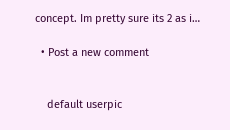concept. Im pretty sure its 2 as i…

  • Post a new comment


    default userpic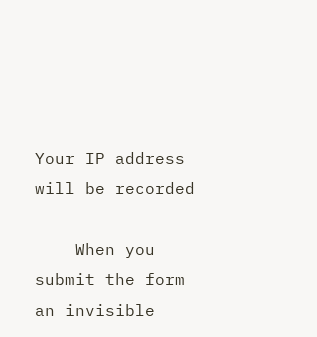Your IP address will be recorded

    When you submit the form an invisible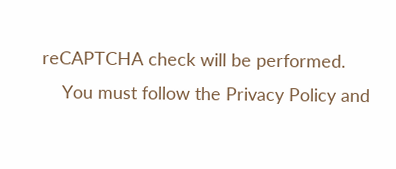reCAPTCHA check will be performed.
    You must follow the Privacy Policy and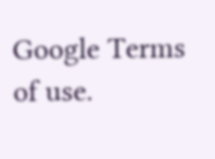Google Terms of use.